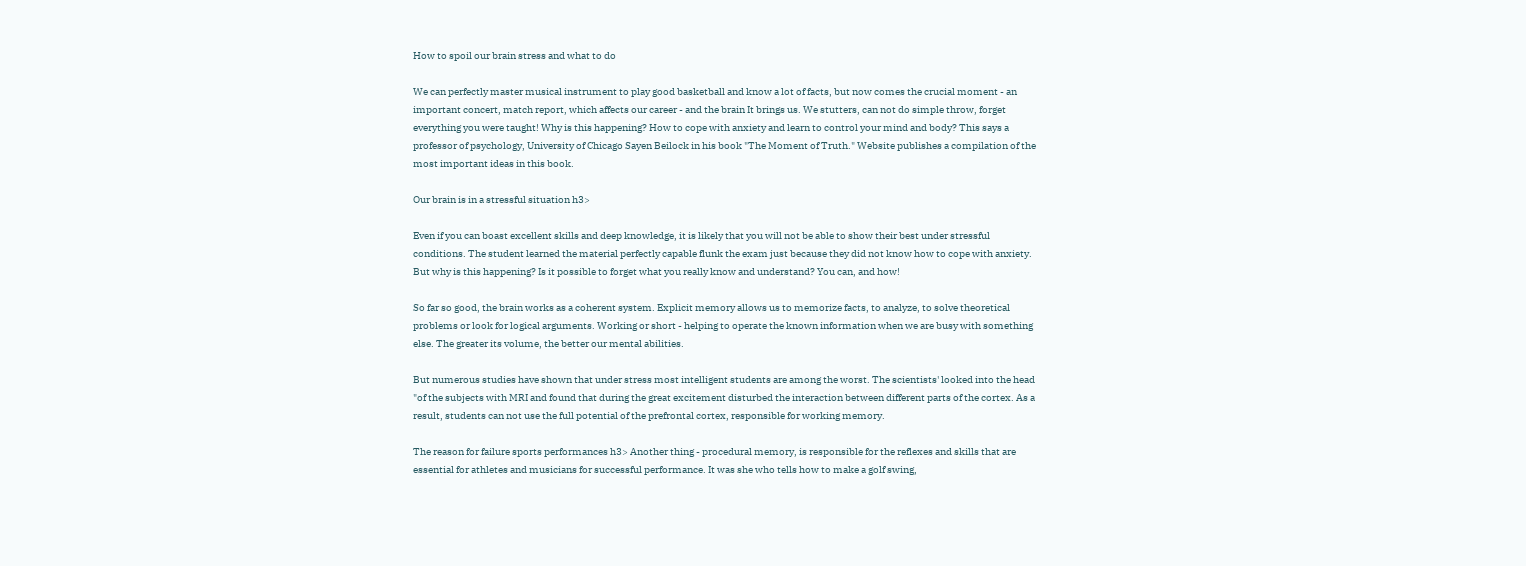How to spoil our brain stress and what to do

We can perfectly master musical instrument to play good basketball and know a lot of facts, but now comes the crucial moment - an important concert, match report, which affects our career - and the brain It brings us. We stutters, can not do simple throw, forget everything you were taught! Why is this happening? How to cope with anxiety and learn to control your mind and body? This says a professor of psychology, University of Chicago Sayen Beilock in his book "The Moment of Truth." Website publishes a compilation of the most important ideas in this book.

Our brain is in a stressful situation h3>

Even if you can boast excellent skills and deep knowledge, it is likely that you will not be able to show their best under stressful conditions. The student learned the material perfectly capable flunk the exam just because they did not know how to cope with anxiety. But why is this happening? Is it possible to forget what you really know and understand? You can, and how!

So far so good, the brain works as a coherent system. Explicit memory allows us to memorize facts, to analyze, to solve theoretical problems or look for logical arguments. Working or short - helping to operate the known information when we are busy with something else. The greater its volume, the better our mental abilities.

But numerous studies have shown that under stress most intelligent students are among the worst. The scientists' looked into the head "of the subjects with MRI and found that during the great excitement disturbed the interaction between different parts of the cortex. As a result, students can not use the full potential of the prefrontal cortex, responsible for working memory.

The reason for failure sports performances h3> Another thing - procedural memory, is responsible for the reflexes and skills that are essential for athletes and musicians for successful performance. It was she who tells how to make a golf swing,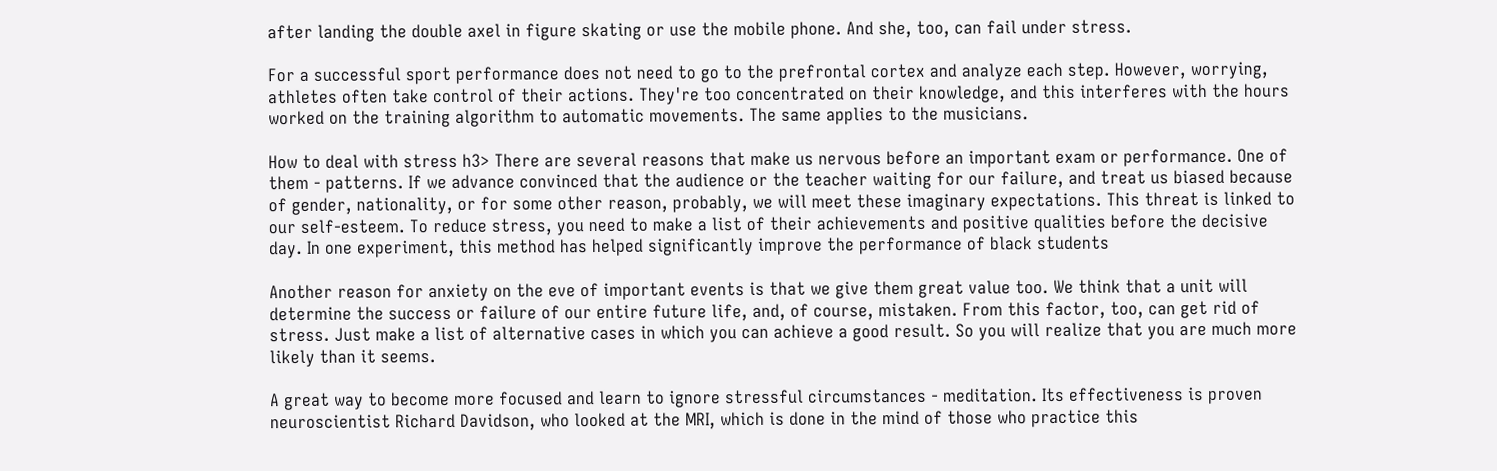after landing the double axel in figure skating or use the mobile phone. And she, too, can fail under stress.

For a successful sport performance does not need to go to the prefrontal cortex and analyze each step. However, worrying, athletes often take control of their actions. They're too concentrated on their knowledge, and this interferes with the hours worked on the training algorithm to automatic movements. The same applies to the musicians.

How to deal with stress h3> There are several reasons that make us nervous before an important exam or performance. One of them - patterns. If we advance convinced that the audience or the teacher waiting for our failure, and treat us biased because of gender, nationality, or for some other reason, probably, we will meet these imaginary expectations. This threat is linked to our self-esteem. To reduce stress, you need to make a list of their achievements and positive qualities before the decisive day. In one experiment, this method has helped significantly improve the performance of black students

Another reason for anxiety on the eve of important events is that we give them great value too. We think that a unit will determine the success or failure of our entire future life, and, of course, mistaken. From this factor, too, can get rid of stress. Just make a list of alternative cases in which you can achieve a good result. So you will realize that you are much more likely than it seems.

A great way to become more focused and learn to ignore stressful circumstances - meditation. Its effectiveness is proven neuroscientist Richard Davidson, who looked at the MRI, which is done in the mind of those who practice this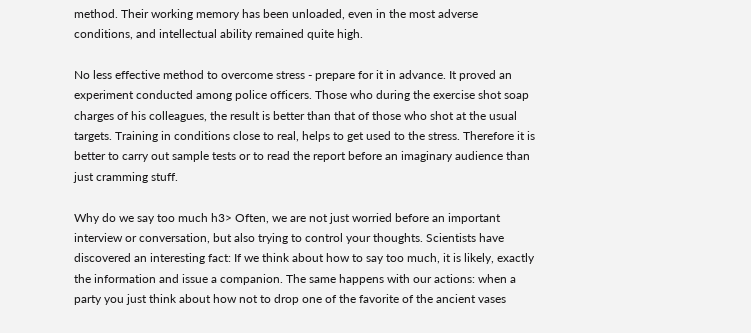method. Their working memory has been unloaded, even in the most adverse conditions, and intellectual ability remained quite high.

No less effective method to overcome stress - prepare for it in advance. It proved an experiment conducted among police officers. Those who during the exercise shot soap charges of his colleagues, the result is better than that of those who shot at the usual targets. Training in conditions close to real, helps to get used to the stress. Therefore it is better to carry out sample tests or to read the report before an imaginary audience than just cramming stuff.

Why do we say too much h3> Often, we are not just worried before an important interview or conversation, but also trying to control your thoughts. Scientists have discovered an interesting fact: If we think about how to say too much, it is likely, exactly the information and issue a companion. The same happens with our actions: when a party you just think about how not to drop one of the favorite of the ancient vases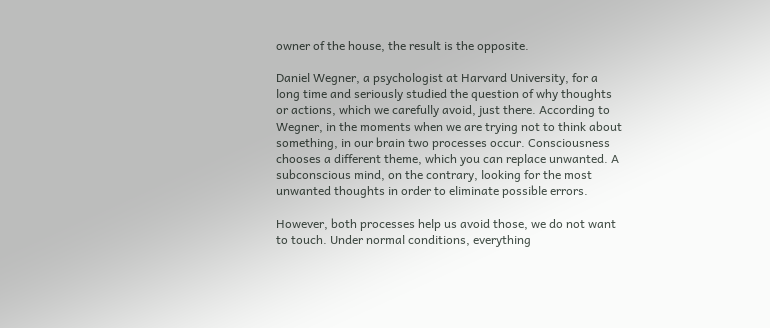owner of the house, the result is the opposite.

Daniel Wegner, a psychologist at Harvard University, for a long time and seriously studied the question of why thoughts or actions, which we carefully avoid, just there. According to Wegner, in the moments when we are trying not to think about something, in our brain two processes occur. Consciousness chooses a different theme, which you can replace unwanted. A subconscious mind, on the contrary, looking for the most unwanted thoughts in order to eliminate possible errors.

However, both processes help us avoid those, we do not want to touch. Under normal conditions, everything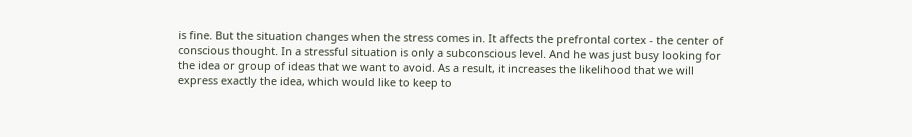is fine. But the situation changes when the stress comes in. It affects the prefrontal cortex - the center of conscious thought. In a stressful situation is only a subconscious level. And he was just busy looking for the idea or group of ideas that we want to avoid. As a result, it increases the likelihood that we will express exactly the idea, which would like to keep to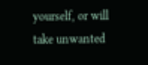yourself, or will take unwanted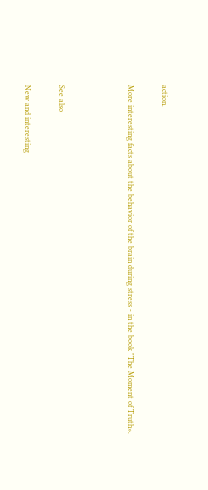action.

More interesting facts about the behavior of the brain during stress - in the book "The Moment of Truth».



See also

New and interesting